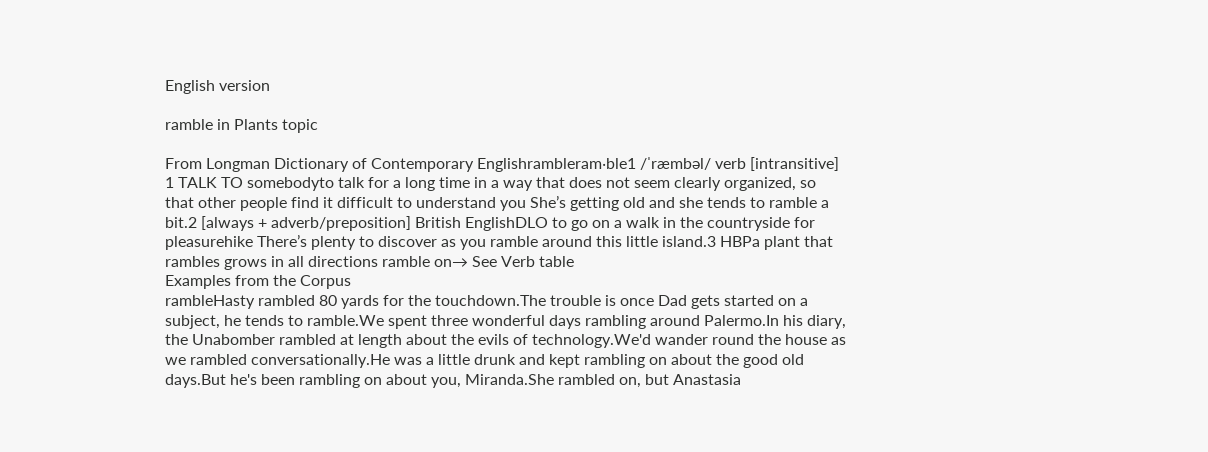English version

ramble in Plants topic

From Longman Dictionary of Contemporary Englishrambleram‧ble1 /ˈræmbəl/ verb [intransitive]  1 TALK TO somebodyto talk for a long time in a way that does not seem clearly organized, so that other people find it difficult to understand you She’s getting old and she tends to ramble a bit.2 [always + adverb/preposition] British EnglishDLO to go on a walk in the countryside for pleasurehike There’s plenty to discover as you ramble around this little island.3 HBPa plant that rambles grows in all directions ramble on→ See Verb table
Examples from the Corpus
rambleHasty rambled 80 yards for the touchdown.The trouble is once Dad gets started on a subject, he tends to ramble.We spent three wonderful days rambling around Palermo.In his diary, the Unabomber rambled at length about the evils of technology.We'd wander round the house as we rambled conversationally.He was a little drunk and kept rambling on about the good old days.But he's been rambling on about you, Miranda.She rambled on, but Anastasia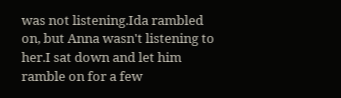was not listening.Ida rambled on, but Anna wasn't listening to her.I sat down and let him ramble on for a few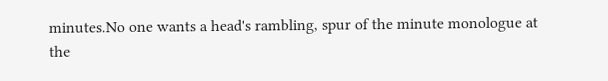minutes.No one wants a head's rambling, spur of the minute monologue at the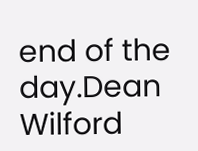end of the day.Dean Wilford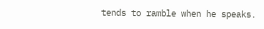tends to ramble when he speaks.